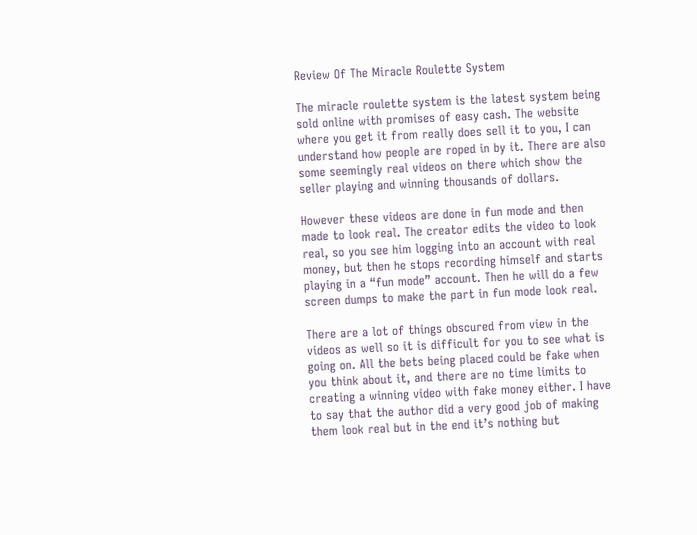Review Of The Miracle Roulette System

The miracle roulette system is the latest system being sold online with promises of easy cash. The website where you get it from really does sell it to you, I can understand how people are roped in by it. There are also some seemingly real videos on there which show the seller playing and winning thousands of dollars.

However these videos are done in fun mode and then made to look real. The creator edits the video to look real, so you see him logging into an account with real money, but then he stops recording himself and starts playing in a “fun mode” account. Then he will do a few screen dumps to make the part in fun mode look real.

There are a lot of things obscured from view in the videos as well so it is difficult for you to see what is going on. All the bets being placed could be fake when you think about it, and there are no time limits to creating a winning video with fake money either. I have to say that the author did a very good job of making them look real but in the end it’s nothing but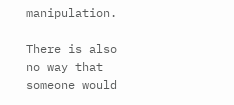manipulation.

There is also no way that someone would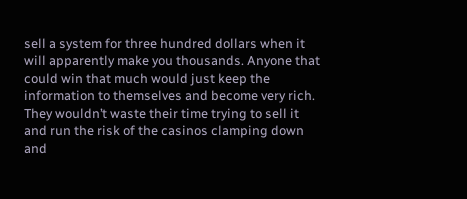sell a system for three hundred dollars when it will apparently make you thousands. Anyone that could win that much would just keep the information to themselves and become very rich. They wouldn’t waste their time trying to sell it and run the risk of the casinos clamping down and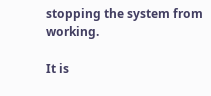stopping the system from working.

It is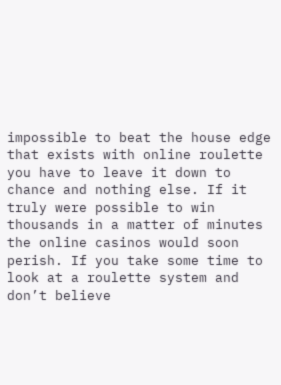impossible to beat the house edge that exists with online roulette you have to leave it down to chance and nothing else. If it truly were possible to win thousands in a matter of minutes the online casinos would soon perish. If you take some time to look at a roulette system and don’t believe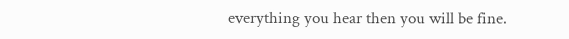everything you hear then you will be fine.